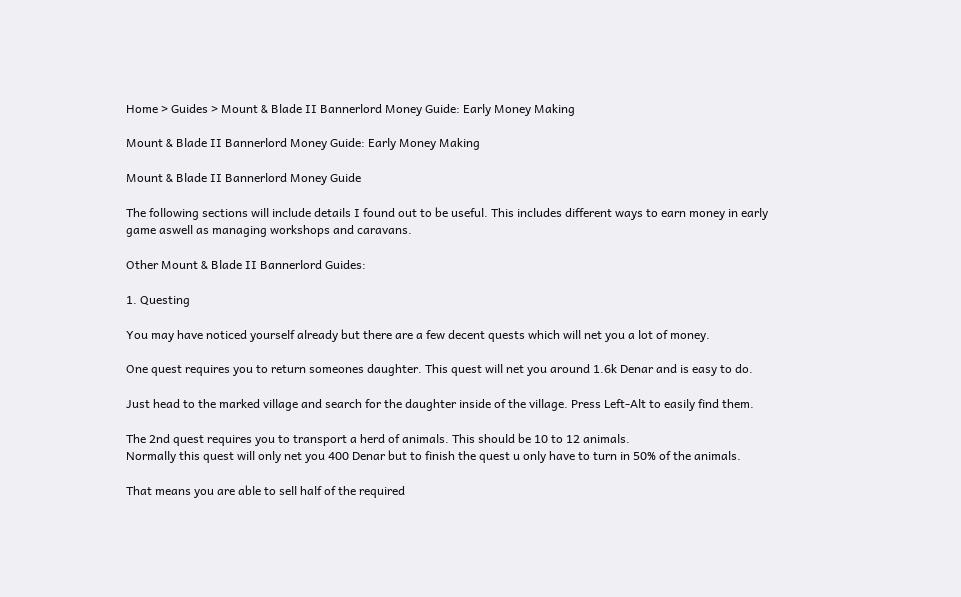Home > Guides > Mount & Blade II Bannerlord Money Guide: Early Money Making

Mount & Blade II Bannerlord Money Guide: Early Money Making

Mount & Blade II Bannerlord Money Guide

The following sections will include details I found out to be useful. This includes different ways to earn money in early game aswell as managing workshops and caravans.

Other Mount & Blade II Bannerlord Guides:

1. Questing

You may have noticed yourself already but there are a few decent quests which will net you a lot of money.

One quest requires you to return someones daughter. This quest will net you around 1.6k Denar and is easy to do.

Just head to the marked village and search for the daughter inside of the village. Press Left-Alt to easily find them.

The 2nd quest requires you to transport a herd of animals. This should be 10 to 12 animals.
Normally this quest will only net you 400 Denar but to finish the quest u only have to turn in 50% of the animals.

That means you are able to sell half of the required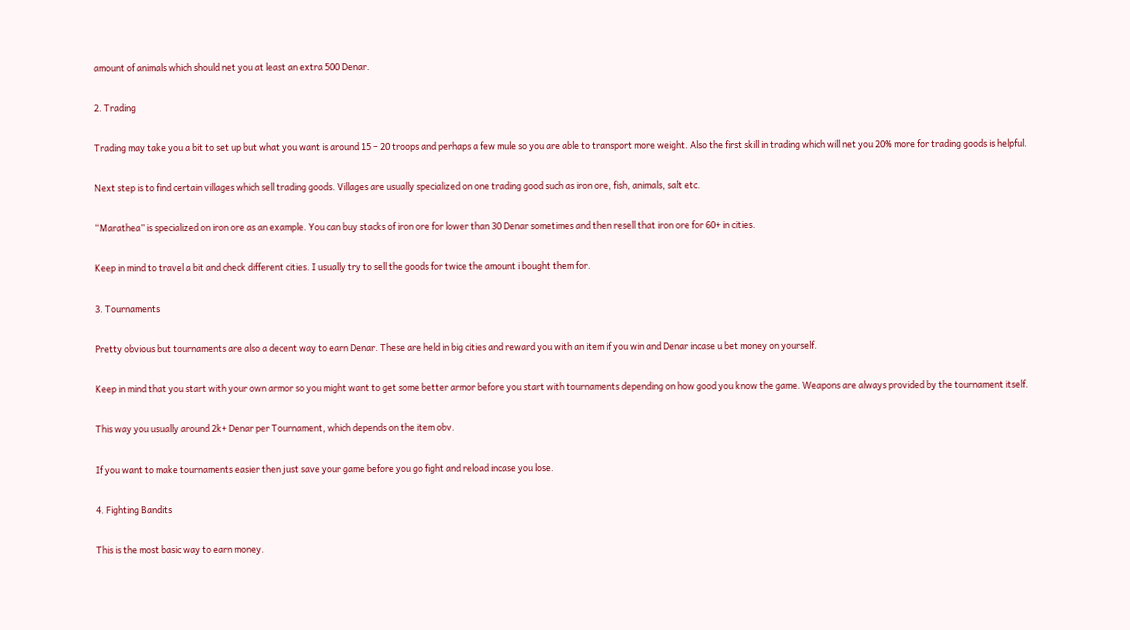amount of animals which should net you at least an extra 500 Denar.

2. Trading

Trading may take you a bit to set up but what you want is around 15 – 20 troops and perhaps a few mule so you are able to transport more weight. Also the first skill in trading which will net you 20% more for trading goods is helpful.

Next step is to find certain villages which sell trading goods. Villages are usually specialized on one trading good such as iron ore, fish, animals, salt etc.

“Marathea” is specialized on iron ore as an example. You can buy stacks of iron ore for lower than 30 Denar sometimes and then resell that iron ore for 60+ in cities.

Keep in mind to travel a bit and check different cities. I usually try to sell the goods for twice the amount i bought them for.

3. Tournaments

Pretty obvious but tournaments are also a decent way to earn Denar. These are held in big cities and reward you with an item if you win and Denar incase u bet money on yourself.

Keep in mind that you start with your own armor so you might want to get some better armor before you start with tournaments depending on how good you know the game. Weapons are always provided by the tournament itself.

This way you usually around 2k+ Denar per Tournament, which depends on the item obv.

If you want to make tournaments easier then just save your game before you go fight and reload incase you lose.

4. Fighting Bandits

This is the most basic way to earn money.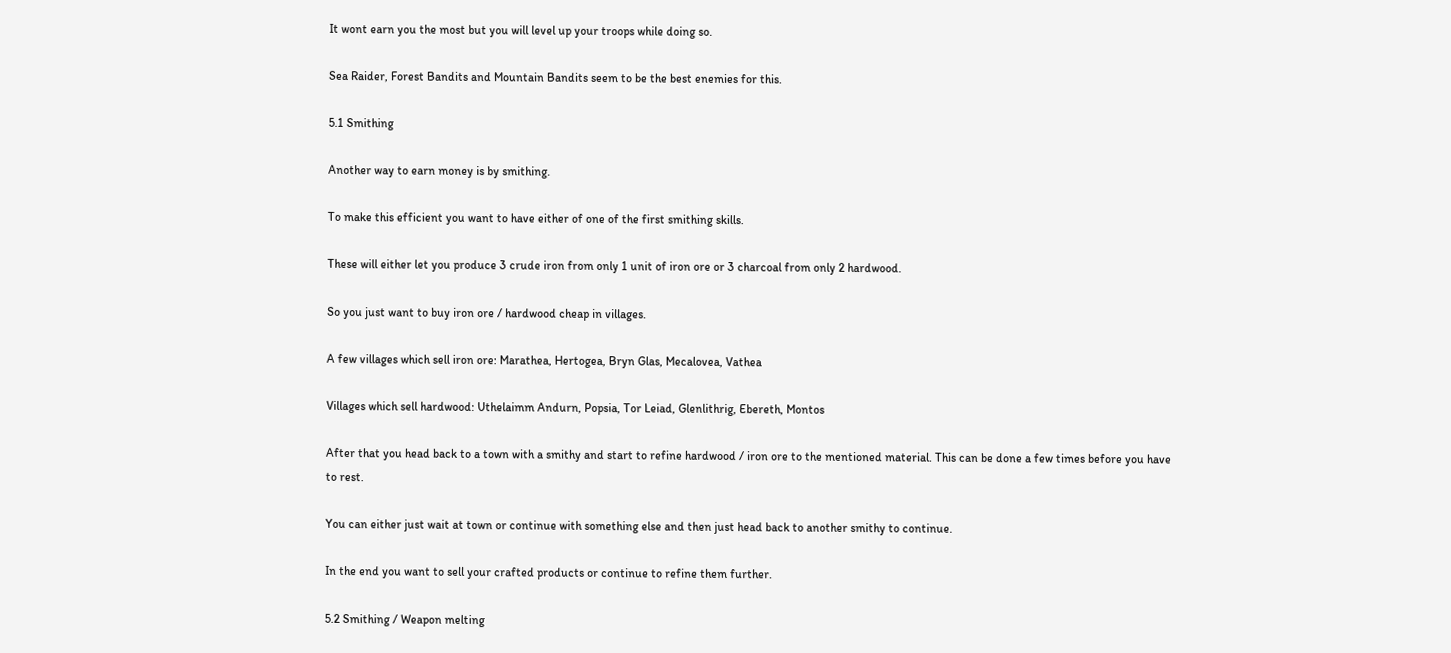It wont earn you the most but you will level up your troops while doing so.

Sea Raider, Forest Bandits and Mountain Bandits seem to be the best enemies for this.

5.1 Smithing

Another way to earn money is by smithing.

To make this efficient you want to have either of one of the first smithing skills.

These will either let you produce 3 crude iron from only 1 unit of iron ore or 3 charcoal from only 2 hardwood.

So you just want to buy iron ore / hardwood cheap in villages.

A few villages which sell iron ore: Marathea, Hertogea, Bryn Glas, Mecalovea, Vathea

Villages which sell hardwood: Uthelaimm Andurn, Popsia, Tor Leiad, Glenlithrig, Ebereth, Montos

After that you head back to a town with a smithy and start to refine hardwood / iron ore to the mentioned material. This can be done a few times before you have to rest.

You can either just wait at town or continue with something else and then just head back to another smithy to continue.

In the end you want to sell your crafted products or continue to refine them further.

5.2 Smithing / Weapon melting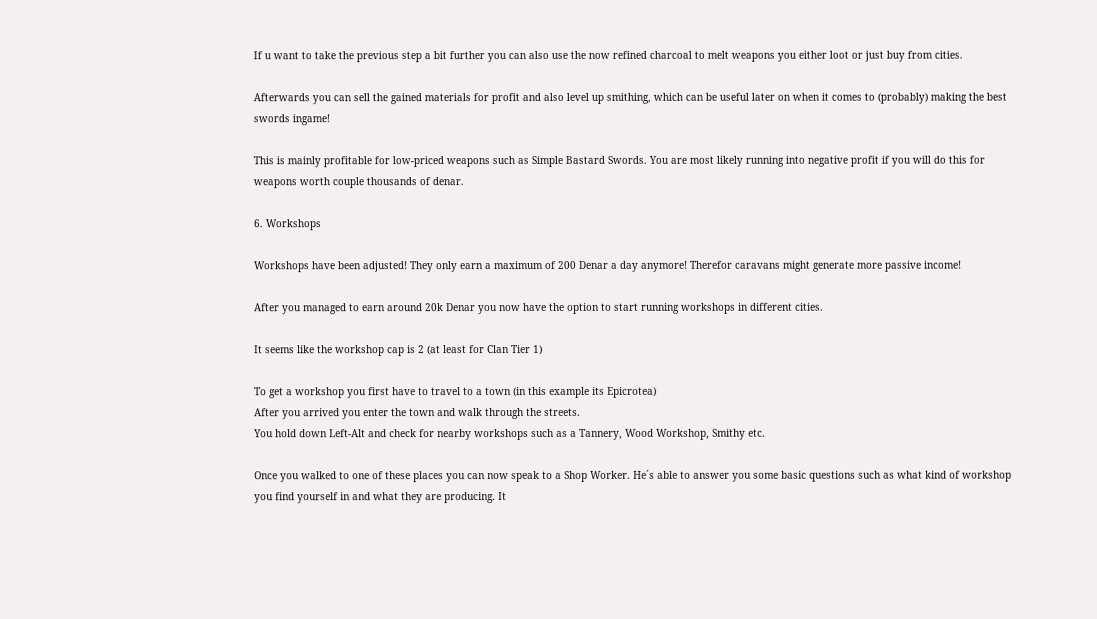If u want to take the previous step a bit further you can also use the now refined charcoal to melt weapons you either loot or just buy from cities.

Afterwards you can sell the gained materials for profit and also level up smithing, which can be useful later on when it comes to (probably) making the best swords ingame!

This is mainly profitable for low-priced weapons such as Simple Bastard Swords. You are most likely running into negative profit if you will do this for weapons worth couple thousands of denar.

6. Workshops

Workshops have been adjusted! They only earn a maximum of 200 Denar a day anymore! Therefor caravans might generate more passive income!

After you managed to earn around 20k Denar you now have the option to start running workshops in different cities.

It seems like the workshop cap is 2 (at least for Clan Tier 1)

To get a workshop you first have to travel to a town (in this example its Epicrotea)
After you arrived you enter the town and walk through the streets.
You hold down Left-Alt and check for nearby workshops such as a Tannery, Wood Workshop, Smithy etc.

Once you walked to one of these places you can now speak to a Shop Worker. He´s able to answer you some basic questions such as what kind of workshop you find yourself in and what they are producing. It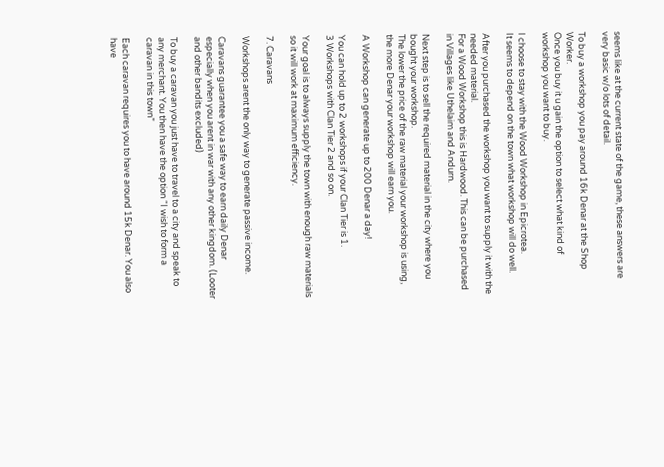seems like at the current state of the game, these answers are very basic w/o lots of detail.

To buy a workshop you pay around 16k Denar at the Shop Worker.
Once you buy it u gain the option to select what kind of workshop you want to buy.

I choose to stay with the Wood Workshop in Epicrotea.
It seems to depend on the town what workshop will do well.

After you purchased the workshop you want to supply it with the needed material.
For a Wood Workshop this is Hardwood. This can be purchased in Villages like Uthelaim and Andurn.

Next step is to sell the required material in the city where you bought your workshop.
The lower the price of the raw material your workshop is using, the more Denar your workshop will earn you.

A Workshop can generate up to 200 Denar a day!

You can hold up to 2 workshops if your Clan Tier is 1.
3 Workshops with Clan Tier 2 and so on.

Your goal is to always supply the town with enough raw materials so it will work at maximum efficiency.

7. Caravans

Workshops arent the only way to generate passive income.

Caravans guarantee you a safe way to earn daily Denar especially when you arent in war with any other kingdom. (Looter and other bandits excluded)

To buy a caravan you just have to travel to a city and speak to any merchant. You then have the option “I wish to form a caravan in this town”

Each caravan requires you to have around 15k Denar. You also have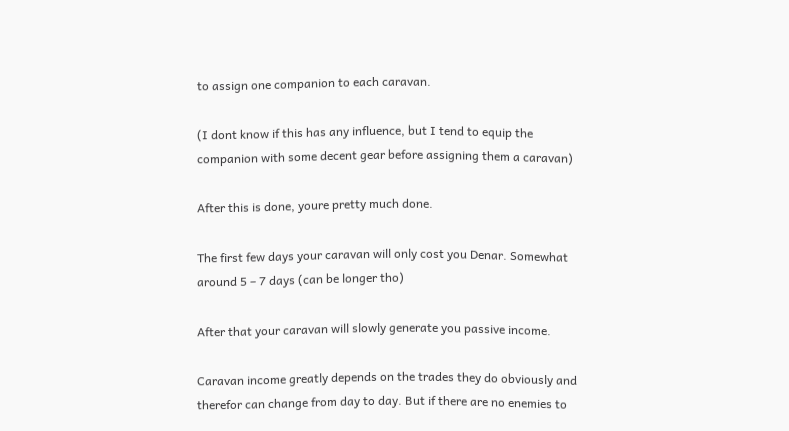to assign one companion to each caravan.

(I dont know if this has any influence, but I tend to equip the companion with some decent gear before assigning them a caravan)

After this is done, youre pretty much done.

The first few days your caravan will only cost you Denar. Somewhat around 5 – 7 days (can be longer tho)

After that your caravan will slowly generate you passive income.

Caravan income greatly depends on the trades they do obviously and therefor can change from day to day. But if there are no enemies to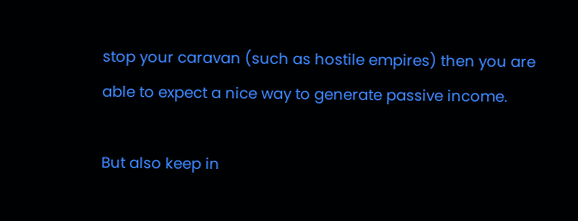stop your caravan (such as hostile empires) then you are able to expect a nice way to generate passive income.

But also keep in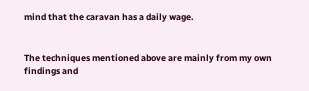mind that the caravan has a daily wage.


The techniques mentioned above are mainly from my own findings and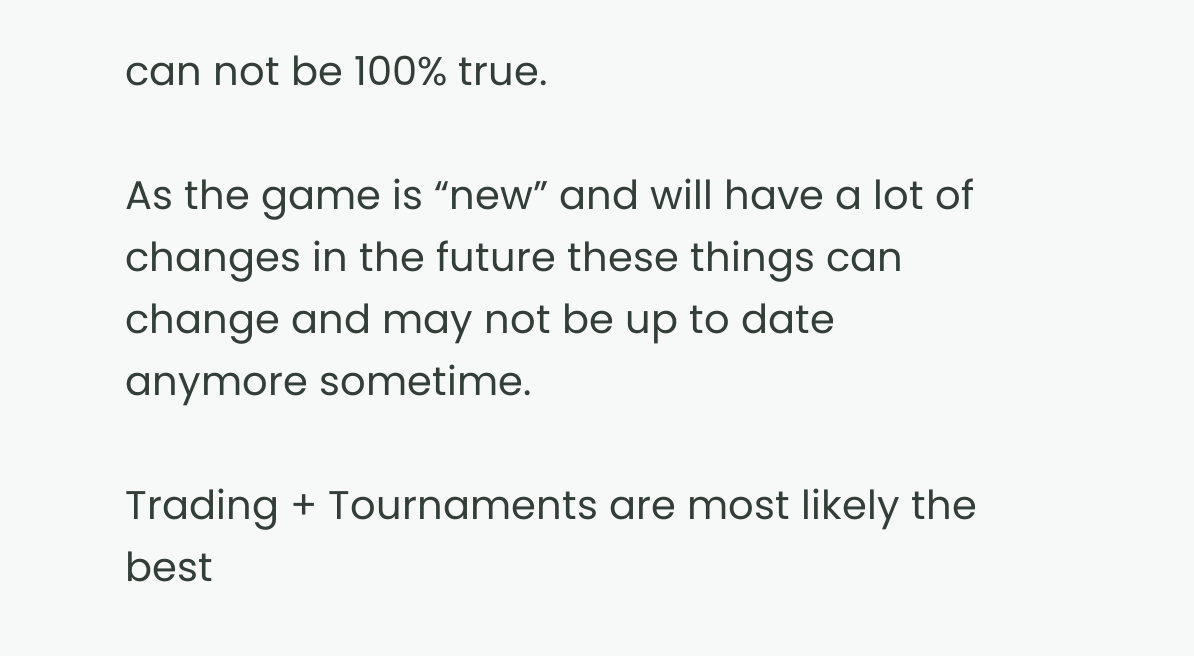can not be 100% true.

As the game is “new” and will have a lot of changes in the future these things can change and may not be up to date anymore sometime.

Trading + Tournaments are most likely the best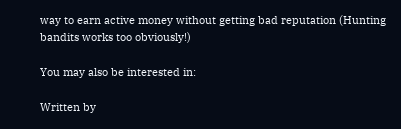way to earn active money without getting bad reputation (Hunting bandits works too obviously!)

You may also be interested in:

Written by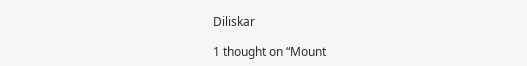Diliskar

1 thought on “Mount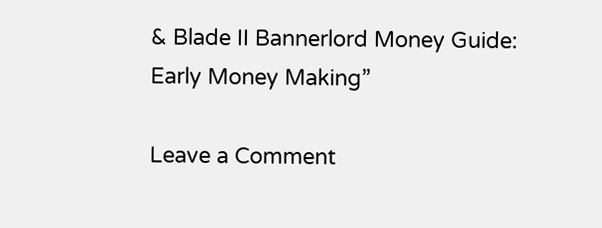& Blade II Bannerlord Money Guide: Early Money Making”

Leave a Comment